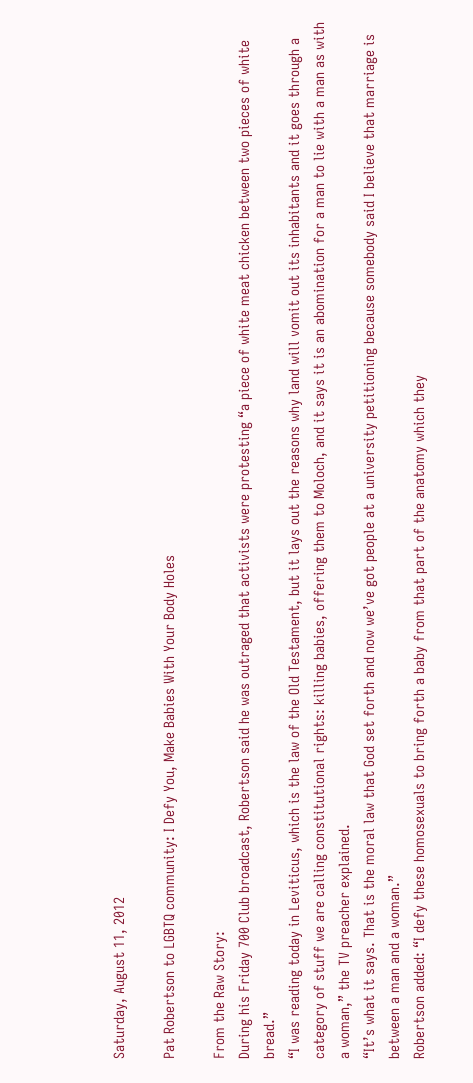Saturday, August 11, 2012

Pat Robertson to LGBTQ community: I Defy You, Make Babies With Your Body Holes

From the Raw Story:
During his Friday 700 Club broadcast, Robertson said he was outraged that activists were protesting “a piece of white meat chicken between two pieces of white bread.”
“I was reading today in Leviticus, which is the law of the Old Testament, but it lays out the reasons why land will vomit out its inhabitants and it goes through a category of stuff we are calling constitutional rights: killing babies, offering them to Moloch, and it says it is an abomination for a man to lie with a man as with a woman,” the TV preacher explained.
“It’s what it says. That is the moral law that God set forth and now we’ve got people at a university petitioning because somebody said I believe that marriage is between a man and a woman.”
Robertson added: “I defy these homosexuals to bring forth a baby from that part of the anatomy which they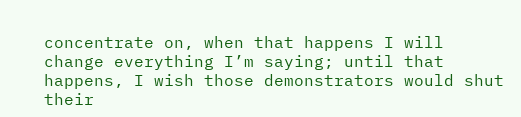concentrate on, when that happens I will change everything I’m saying; until that happens, I wish those demonstrators would shut their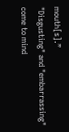mouth[s].”
"Disgusting" and "embarrassing" come to mind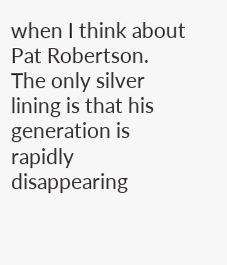when I think about Pat Robertson.  The only silver lining is that his generation is rapidly disappearing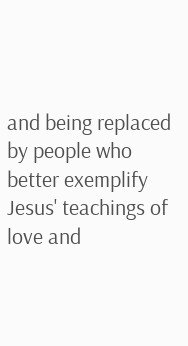and being replaced by people who better exemplify Jesus' teachings of love and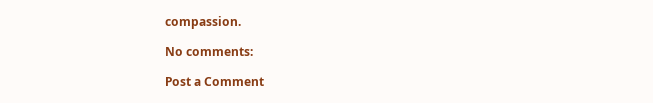compassion.

No comments:

Post a Comment